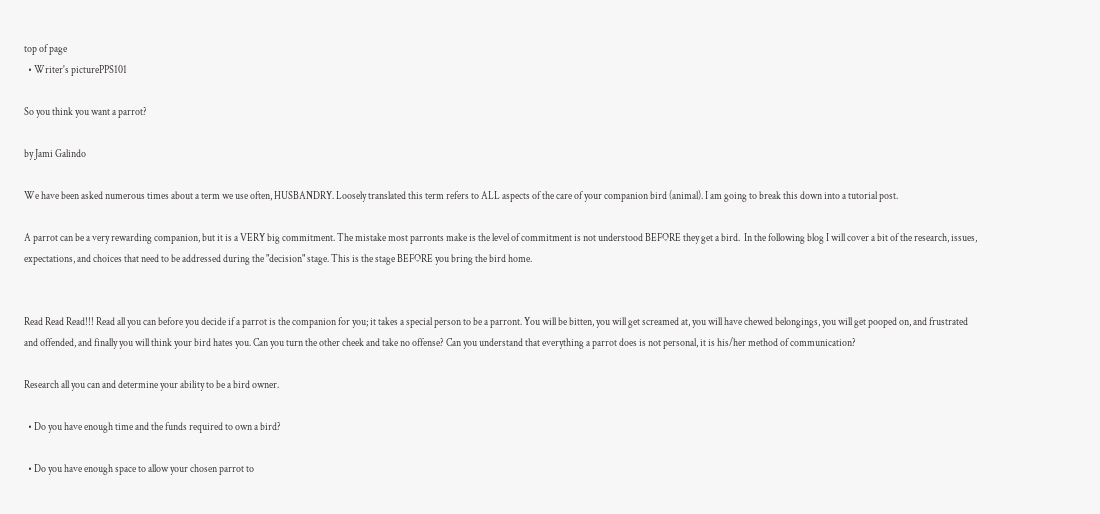top of page
  • Writer's picturePPS101

So you think you want a parrot?

by Jami Galindo

We have been asked numerous times about a term we use often, HUSBANDRY. Loosely translated this term refers to ALL aspects of the care of your companion bird (animal). I am going to break this down into a tutorial post.

A parrot can be a very rewarding companion, but it is a VERY big commitment. The mistake most parronts make is the level of commitment is not understood BEFORE they get a bird.  In the following blog I will cover a bit of the research, issues, expectations, and choices that need to be addressed during the "decision" stage. This is the stage BEFORE you bring the bird home.


Read Read Read!!! Read all you can before you decide if a parrot is the companion for you; it takes a special person to be a parront. You will be bitten, you will get screamed at, you will have chewed belongings, you will get pooped on, and frustrated and offended, and finally you will think your bird hates you. Can you turn the other cheek and take no offense? Can you understand that everything a parrot does is not personal, it is his/her method of communication?

Research all you can and determine your ability to be a bird owner.

  • Do you have enough time and the funds required to own a bird?

  • Do you have enough space to allow your chosen parrot to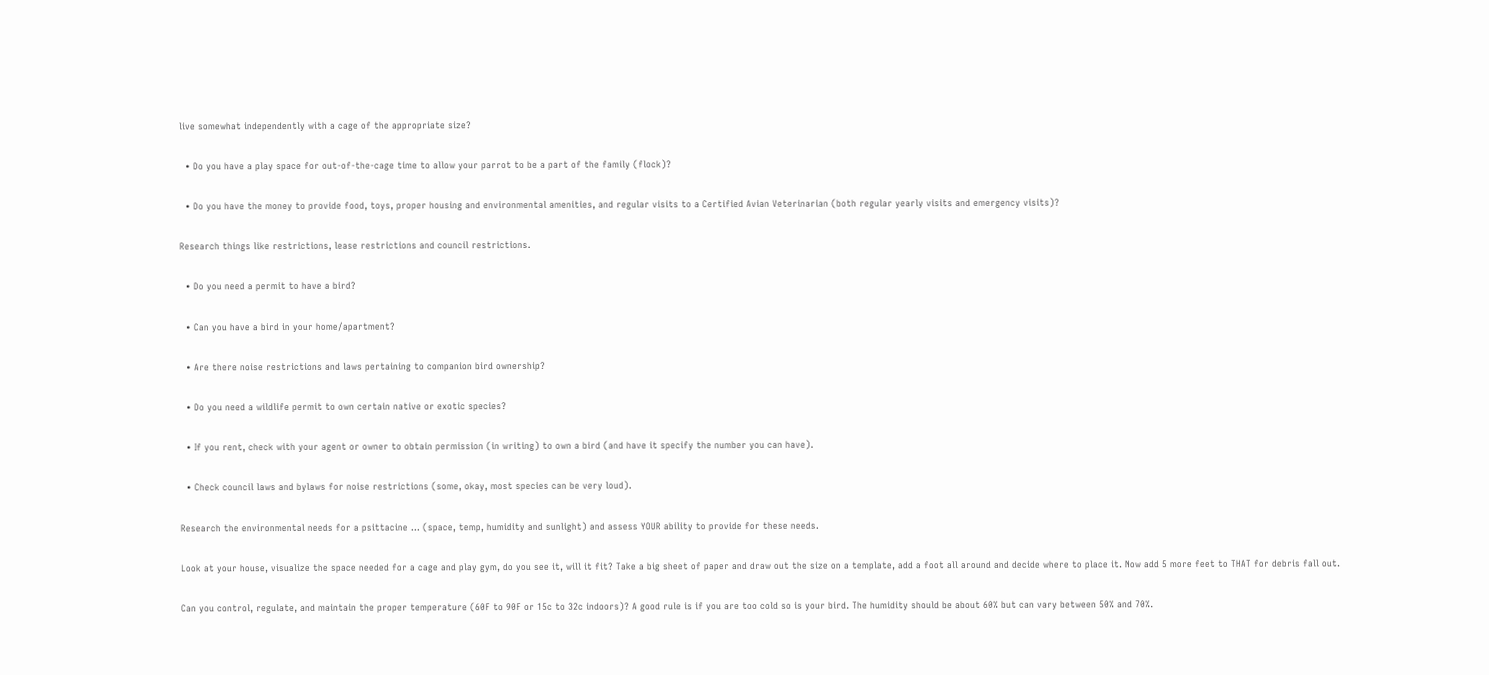live somewhat independently with a cage of the appropriate size?

  • Do you have a play space for out-of-the-cage time to allow your parrot to be a part of the family (flock)?

  • Do you have the money to provide food, toys, proper housing and environmental amenities, and regular visits to a Certified Avian Veterinarian (both regular yearly visits and emergency visits)?

Research things like restrictions, lease restrictions and council restrictions.

  • Do you need a permit to have a bird?

  • Can you have a bird in your home/apartment?

  • Are there noise restrictions and laws pertaining to companion bird ownership?

  • Do you need a wildlife permit to own certain native or exotic species?

  • If you rent, check with your agent or owner to obtain permission (in writing) to own a bird (and have it specify the number you can have).

  • Check council laws and bylaws for noise restrictions (some, okay, most species can be very loud).

Research the environmental needs for a psittacine ... (space, temp, humidity and sunlight) and assess YOUR ability to provide for these needs.

Look at your house, visualize the space needed for a cage and play gym, do you see it, will it fit? Take a big sheet of paper and draw out the size on a template, add a foot all around and decide where to place it. Now add 5 more feet to THAT for debris fall out.

Can you control, regulate, and maintain the proper temperature (60F to 90F or 15c to 32c indoors)? A good rule is if you are too cold so is your bird. The humidity should be about 60% but can vary between 50% and 70%.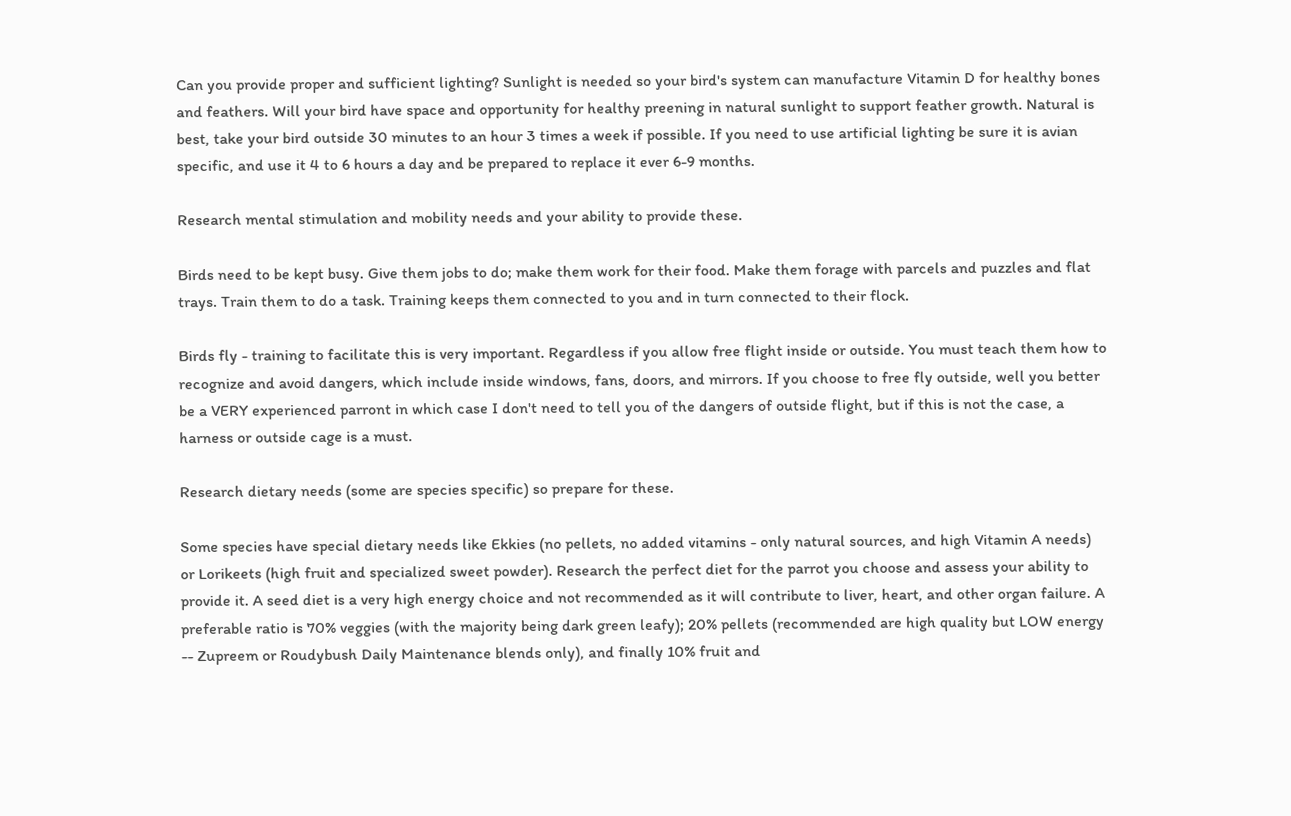Can you provide proper and sufficient lighting? Sunlight is needed so your bird's system can manufacture Vitamin D for healthy bones and feathers. Will your bird have space and opportunity for healthy preening in natural sunlight to support feather growth. Natural is best, take your bird outside 30 minutes to an hour 3 times a week if possible. If you need to use artificial lighting be sure it is avian specific, and use it 4 to 6 hours a day and be prepared to replace it ever 6-9 months.

Research mental stimulation and mobility needs and your ability to provide these.

Birds need to be kept busy. Give them jobs to do; make them work for their food. Make them forage with parcels and puzzles and flat trays. Train them to do a task. Training keeps them connected to you and in turn connected to their flock.

Birds fly - training to facilitate this is very important. Regardless if you allow free flight inside or outside. You must teach them how to recognize and avoid dangers, which include inside windows, fans, doors, and mirrors. If you choose to free fly outside, well you better be a VERY experienced parront in which case I don't need to tell you of the dangers of outside flight, but if this is not the case, a harness or outside cage is a must.

Research dietary needs (some are species specific) so prepare for these.

Some species have special dietary needs like Ekkies (no pellets, no added vitamins - only natural sources, and high Vitamin A needs) or Lorikeets (high fruit and specialized sweet powder). Research the perfect diet for the parrot you choose and assess your ability to provide it. A seed diet is a very high energy choice and not recommended as it will contribute to liver, heart, and other organ failure. A preferable ratio is 70% veggies (with the majority being dark green leafy); 20% pellets (recommended are high quality but LOW energy -- Zupreem or Roudybush Daily Maintenance blends only), and finally 10% fruit and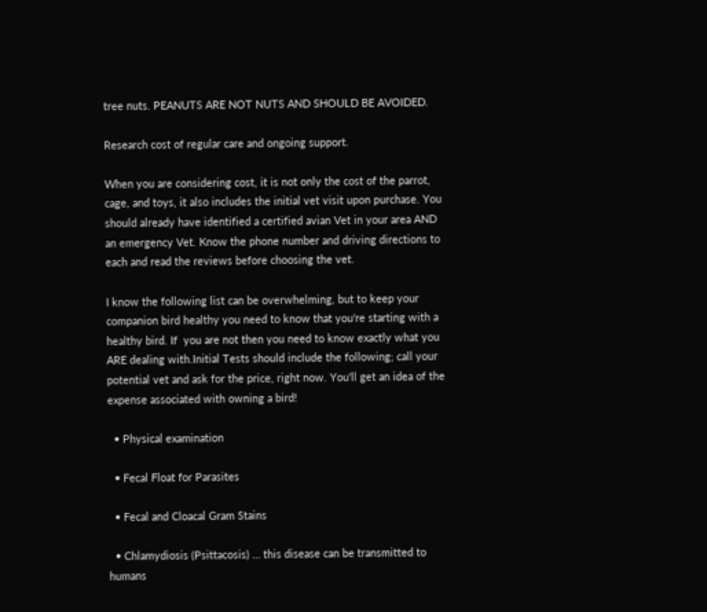tree nuts. PEANUTS ARE NOT NUTS AND SHOULD BE AVOIDED.

Research cost of regular care and ongoing support.

When you are considering cost, it is not only the cost of the parrot, cage, and toys, it also includes the initial vet visit upon purchase. You should already have identified a certified avian Vet in your area AND an emergency Vet. Know the phone number and driving directions to each and read the reviews before choosing the vet.

I know the following list can be overwhelming, but to keep your companion bird healthy you need to know that you're starting with a healthy bird. If  you are not then you need to know exactly what you ARE dealing with.Initial Tests should include the following; call your potential vet and ask for the price, right now. You'll get an idea of the expense associated with owning a bird!

  • Physical examination

  • Fecal Float for Parasites

  • Fecal and Cloacal Gram Stains

  • Chlamydiosis (Psittacosis) … this disease can be transmitted to humans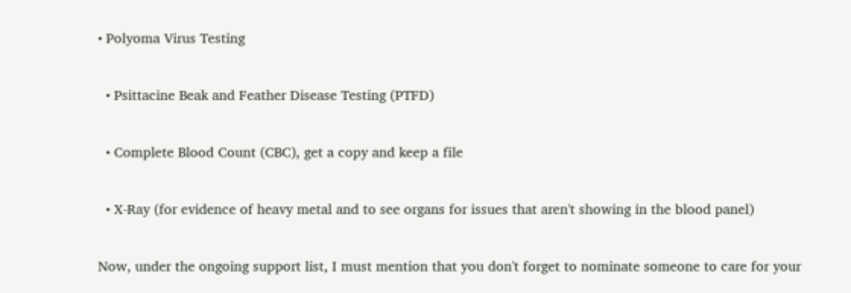• Polyoma Virus Testing

  • Psittacine Beak and Feather Disease Testing (PTFD)

  • Complete Blood Count (CBC), get a copy and keep a file

  • X-Ray (for evidence of heavy metal and to see organs for issues that aren't showing in the blood panel)

Now, under the ongoing support list, I must mention that you don't forget to nominate someone to care for your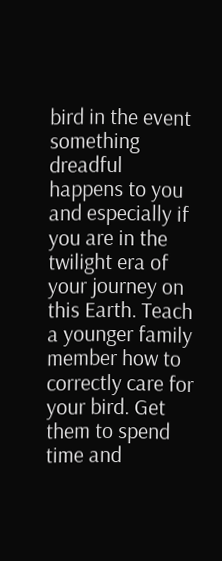bird in the event something dreadful happens to you and especially if you are in the twilight era of your journey on this Earth. Teach a younger family member how to correctly care for your bird. Get them to spend time and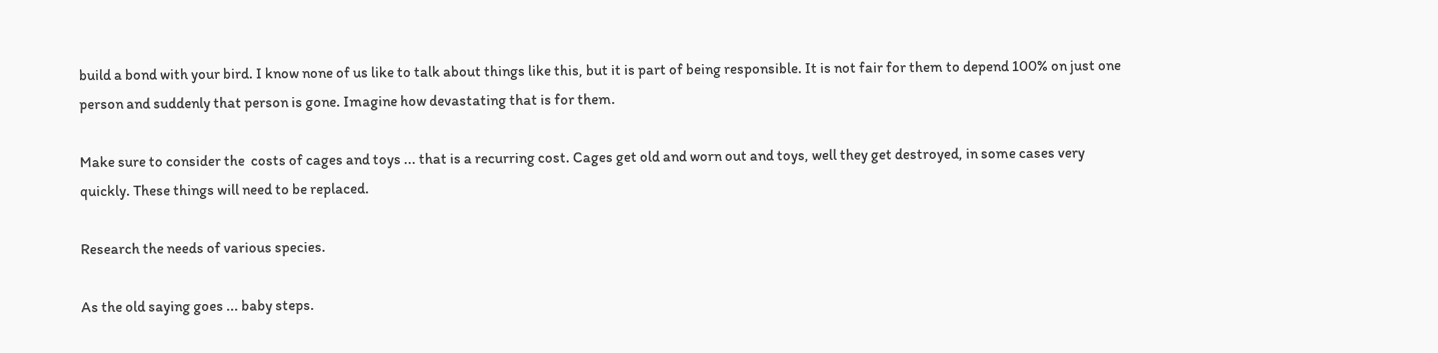build a bond with your bird. I know none of us like to talk about things like this, but it is part of being responsible. It is not fair for them to depend 100% on just one person and suddenly that person is gone. Imagine how devastating that is for them.

Make sure to consider the  costs of cages and toys ... that is a recurring cost. Cages get old and worn out and toys, well they get destroyed, in some cases very quickly. These things will need to be replaced.

Research the needs of various species.

As the old saying goes ... baby steps.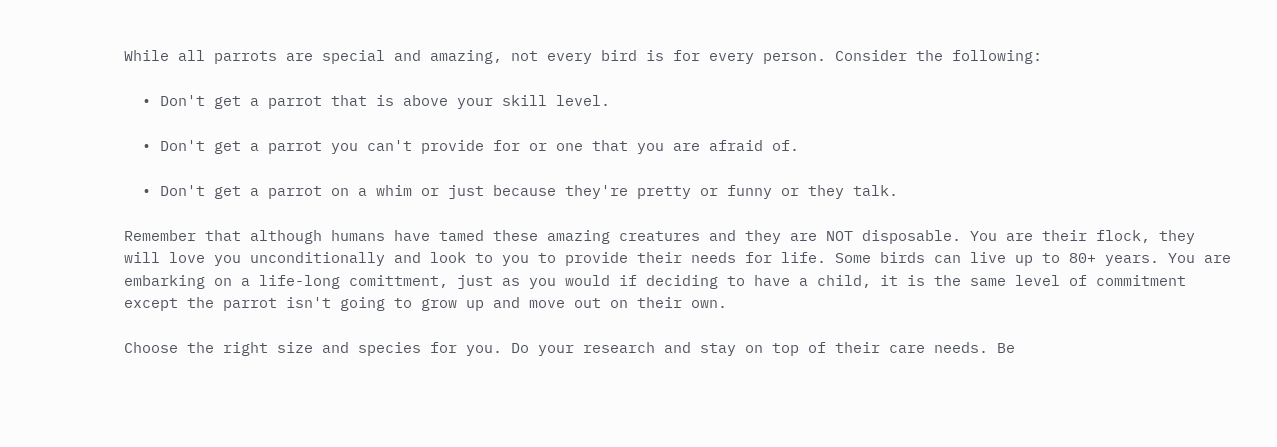While all parrots are special and amazing, not every bird is for every person. Consider the following:

  • Don't get a parrot that is above your skill level.

  • Don't get a parrot you can't provide for or one that you are afraid of.

  • Don't get a parrot on a whim or just because they're pretty or funny or they talk.

Remember that although humans have tamed these amazing creatures and they are NOT disposable. You are their flock, they will love you unconditionally and look to you to provide their needs for life. Some birds can live up to 80+ years. You are embarking on a life-long comittment, just as you would if deciding to have a child, it is the same level of commitment except the parrot isn't going to grow up and move out on their own.

Choose the right size and species for you. Do your research and stay on top of their care needs. Be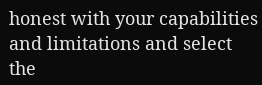honest with your capabilities and limitations and select the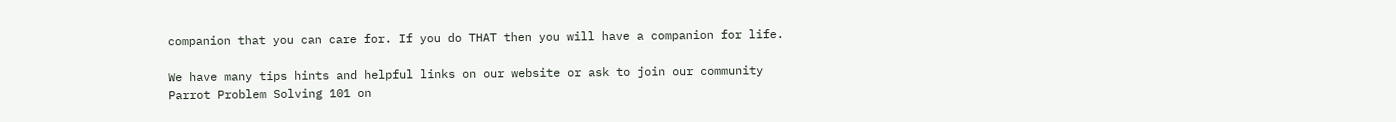companion that you can care for. If you do THAT then you will have a companion for life.

We have many tips hints and helpful links on our website or ask to join our community Parrot Problem Solving 101 on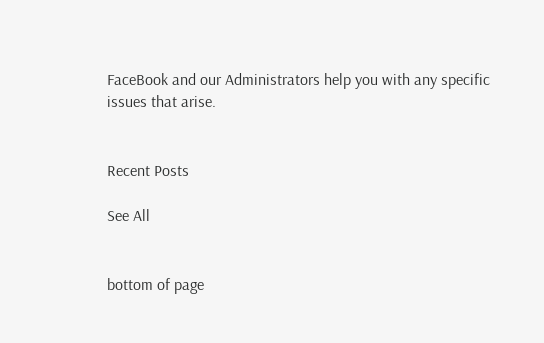FaceBook and our Administrators help you with any specific issues that arise.


Recent Posts

See All


bottom of page